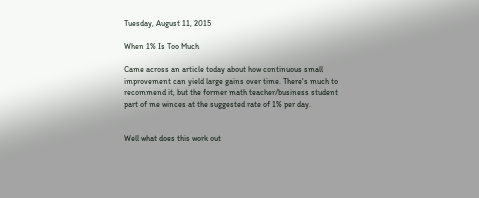Tuesday, August 11, 2015

When 1% Is Too Much

Came across an article today about how continuous small improvement can yield large gains over time. There's much to recommend it, but the former math teacher/business student part of me winces at the suggested rate of 1% per day.


Well what does this work out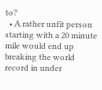to?
  • A rather unfit person starting with a 20 minute mile would end up breaking the world record in under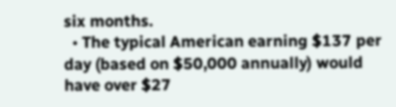six months.
  • The typical American earning $137 per day (based on $50,000 annually) would have over $27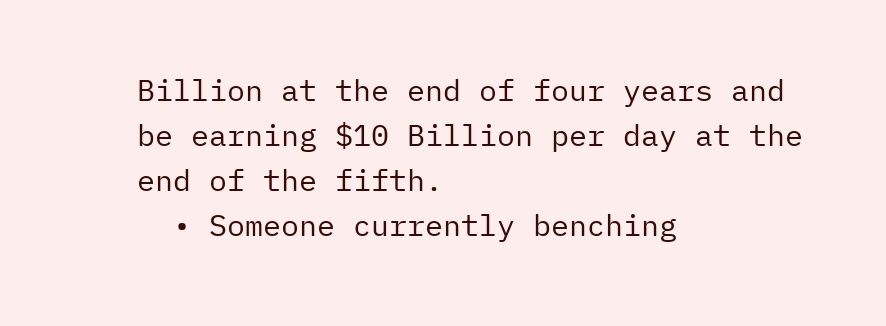Billion at the end of four years and be earning $10 Billion per day at the end of the fifth.
  • Someone currently benching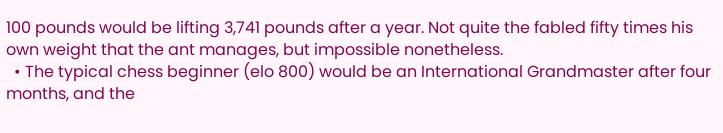100 pounds would be lifting 3,741 pounds after a year. Not quite the fabled fifty times his own weight that the ant manages, but impossible nonetheless.
  • The typical chess beginner (elo 800) would be an International Grandmaster after four months, and the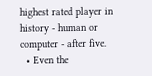highest rated player in history - human or computer - after five.
  • Even the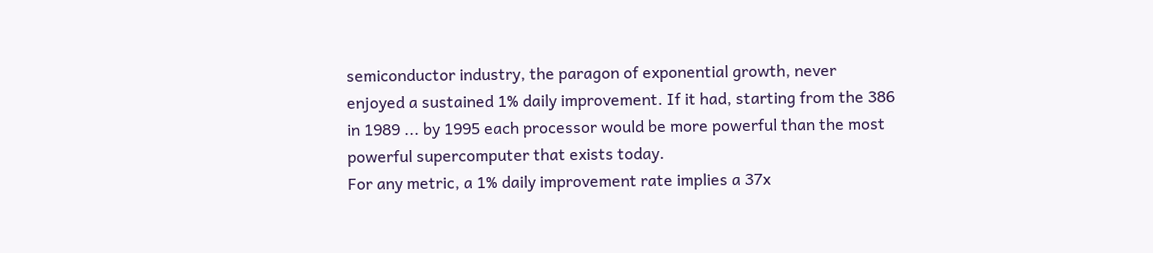semiconductor industry, the paragon of exponential growth, never enjoyed a sustained 1% daily improvement. If it had, starting from the 386 in 1989 ... by 1995 each processor would be more powerful than the most powerful supercomputer that exists today.
For any metric, a 1% daily improvement rate implies a 37x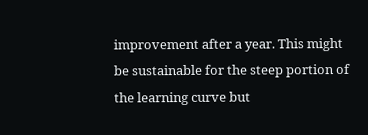improvement after a year. This might be sustainable for the steep portion of the learning curve but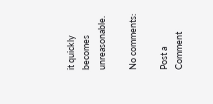it quickly becomes unreasonable.

No comments:

Post a Comment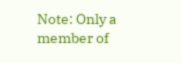Note: Only a member of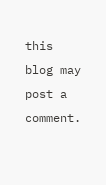this blog may post a comment.